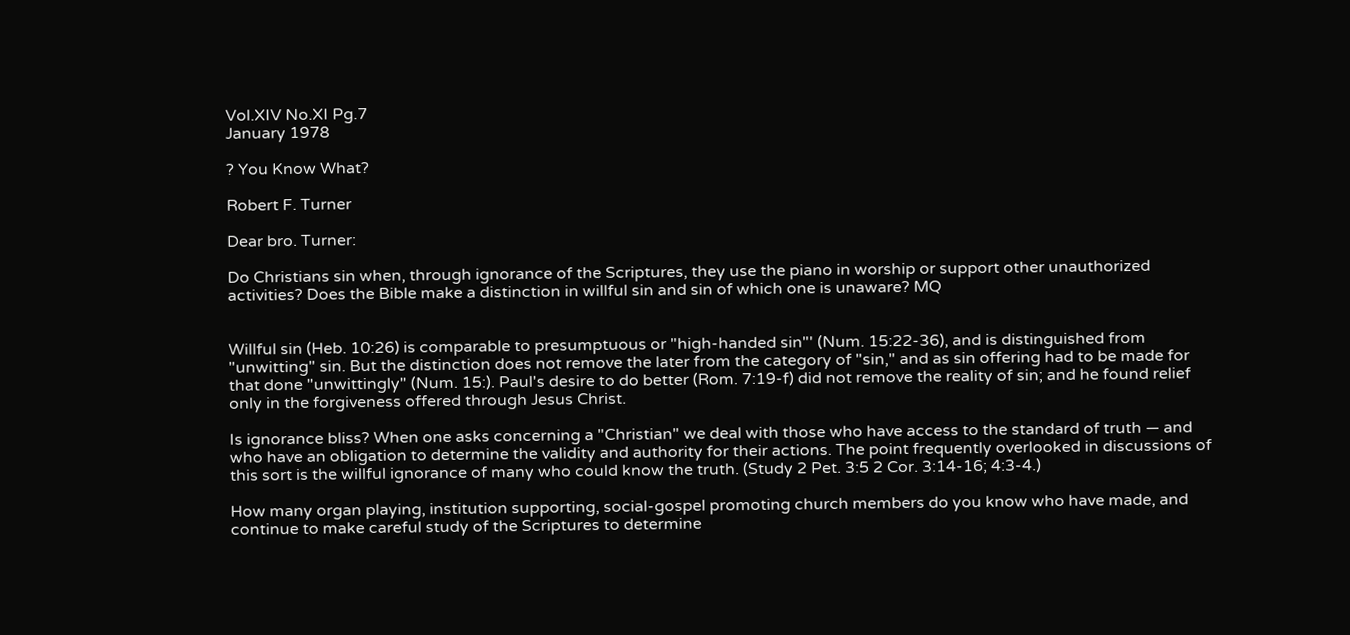Vol.XIV No.XI Pg.7
January 1978

? You Know What?

Robert F. Turner

Dear bro. Turner:

Do Christians sin when, through ignorance of the Scriptures, they use the piano in worship or support other unauthorized activities? Does the Bible make a distinction in willful sin and sin of which one is unaware? MQ


Willful sin (Heb. 10:26) is comparable to presumptuous or "high-handed sin"' (Num. 15:22-36), and is distinguished from "unwitting" sin. But the distinction does not remove the later from the category of "sin," and as sin offering had to be made for that done "unwittingly" (Num. 15:). Paul's desire to do better (Rom. 7:19-f) did not remove the reality of sin; and he found relief only in the forgiveness offered through Jesus Christ.

Is ignorance bliss? When one asks concerning a "Christian" we deal with those who have access to the standard of truth — and who have an obligation to determine the validity and authority for their actions. The point frequently overlooked in discussions of this sort is the willful ignorance of many who could know the truth. (Study 2 Pet. 3:5 2 Cor. 3:14-16; 4:3-4.)

How many organ playing, institution supporting, social-gospel promoting church members do you know who have made, and continue to make careful study of the Scriptures to determine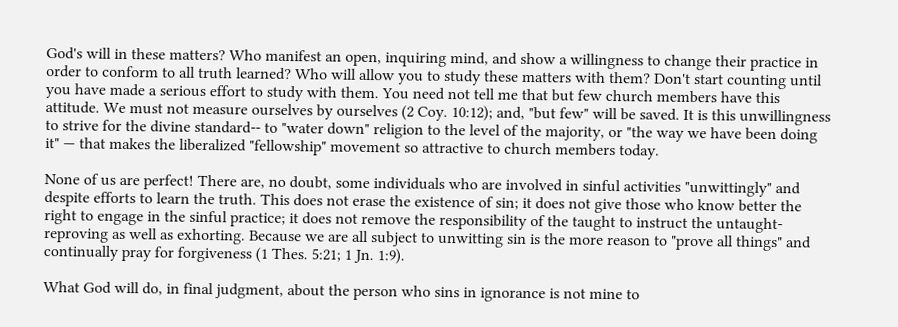God's will in these matters? Who manifest an open, inquiring mind, and show a willingness to change their practice in order to conform to all truth learned? Who will allow you to study these matters with them? Don't start counting until you have made a serious effort to study with them. You need not tell me that but few church members have this attitude. We must not measure ourselves by ourselves (2 Coy. 10:12); and, "but few" will be saved. It is this unwillingness to strive for the divine standard-- to "water down" religion to the level of the majority, or "the way we have been doing it" — that makes the liberalized "fellowship" movement so attractive to church members today.

None of us are perfect! There are, no doubt, some individuals who are involved in sinful activities "unwittingly" and despite efforts to learn the truth. This does not erase the existence of sin; it does not give those who know better the right to engage in the sinful practice; it does not remove the responsibility of the taught to instruct the untaught- reproving as well as exhorting. Because we are all subject to unwitting sin is the more reason to "prove all things" and continually pray for forgiveness (1 Thes. 5:21; 1 Jn. 1:9).

What God will do, in final judgment, about the person who sins in ignorance is not mine to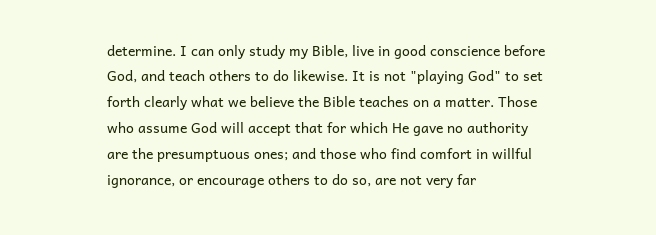determine. I can only study my Bible, live in good conscience before God, and teach others to do likewise. It is not "playing God" to set forth clearly what we believe the Bible teaches on a matter. Those who assume God will accept that for which He gave no authority are the presumptuous ones; and those who find comfort in willful ignorance, or encourage others to do so, are not very far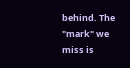behind. The "mark" we miss is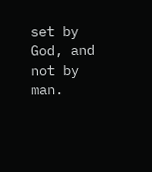set by God, and not by man.